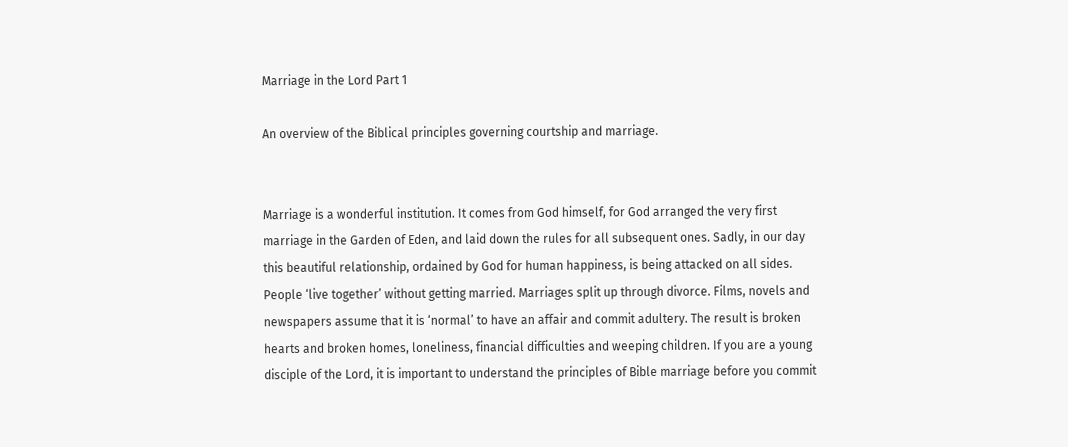Marriage in the Lord Part 1

An overview of the Biblical principles governing courtship and marriage.


Marriage is a wonderful institution. It comes from God himself, for God arranged the very first marriage in the Garden of Eden, and laid down the rules for all subsequent ones. Sadly, in our day this beautiful relationship, ordained by God for human happiness, is being attacked on all sides. People ‘live together’ without getting married. Marriages split up through divorce. Films, novels and newspapers assume that it is ‘normal’ to have an affair and commit adultery. The result is broken hearts and broken homes, loneliness, financial difficulties and weeping children. If you are a young disciple of the Lord, it is important to understand the principles of Bible marriage before you commit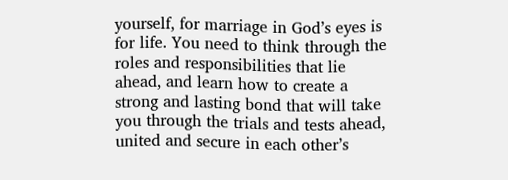yourself, for marriage in God’s eyes is for life. You need to think through the roles and responsibilities that lie ahead, and learn how to create a strong and lasting bond that will take you through the trials and tests ahead, united and secure in each other’s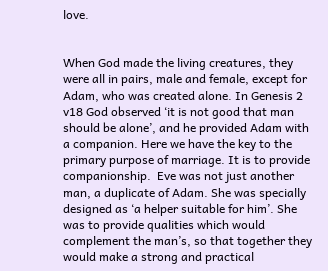love.


When God made the living creatures, they were all in pairs, male and female, except for Adam, who was created alone. In Genesis 2 v18 God observed ‘it is not good that man should be alone’, and he provided Adam with a companion. Here we have the key to the primary purpose of marriage. It is to provide companionship.  Eve was not just another man, a duplicate of Adam. She was specially designed as ‘a helper suitable for him’. She was to provide qualities which would complement the man’s, so that together they would make a strong and practical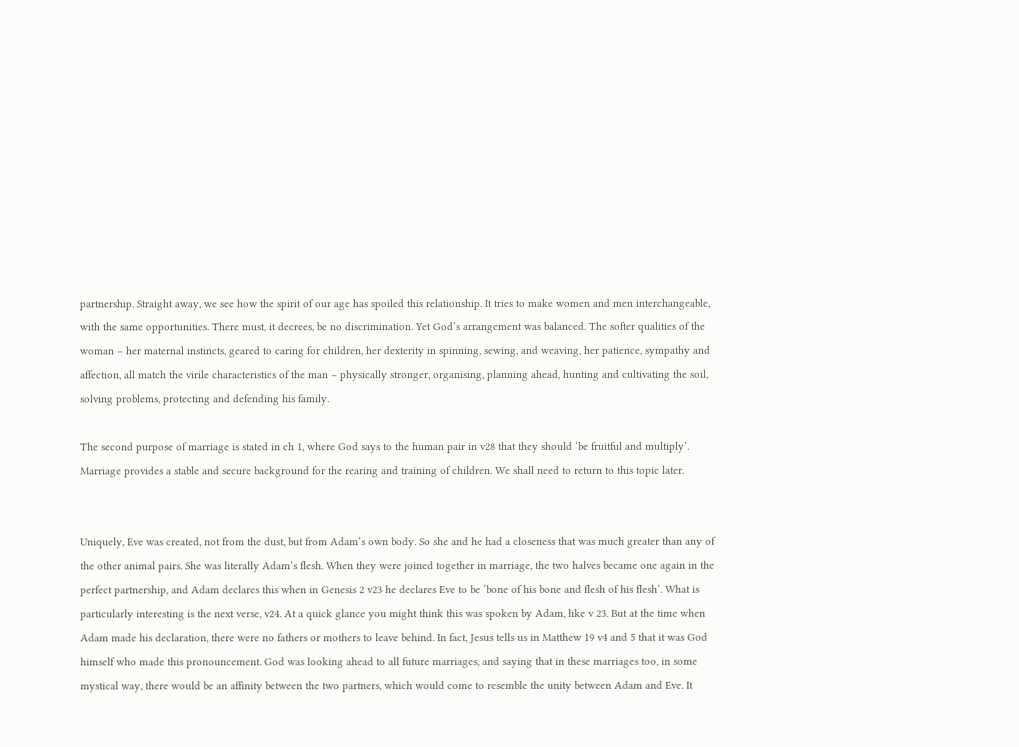partnership. Straight away, we see how the spirit of our age has spoiled this relationship. It tries to make women and men interchangeable, with the same opportunities. There must, it decrees, be no discrimination. Yet God’s arrangement was balanced. The softer qualities of the woman – her maternal instincts, geared to caring for children, her dexterity in spinning, sewing, and weaving, her patience, sympathy and affection, all match the virile characteristics of the man – physically stronger, organising, planning ahead, hunting and cultivating the soil, solving problems, protecting and defending his family.

The second purpose of marriage is stated in ch 1, where God says to the human pair in v28 that they should ‘be fruitful and multiply’. Marriage provides a stable and secure background for the rearing and training of children. We shall need to return to this topic later.


Uniquely, Eve was created, not from the dust, but from Adam’s own body. So she and he had a closeness that was much greater than any of the other animal pairs. She was literally Adam’s flesh. When they were joined together in marriage, the two halves became one again in the perfect partnership, and Adam declares this when in Genesis 2 v23 he declares Eve to be ‘bone of his bone and flesh of his flesh’. What is particularly interesting is the next verse, v24. At a quick glance you might think this was spoken by Adam, like v 23. But at the time when Adam made his declaration, there were no fathers or mothers to leave behind. In fact, Jesus tells us in Matthew 19 v4 and 5 that it was God himself who made this pronouncement. God was looking ahead to all future marriages, and saying that in these marriages too, in some mystical way, there would be an affinity between the two partners, which would come to resemble the unity between Adam and Eve. It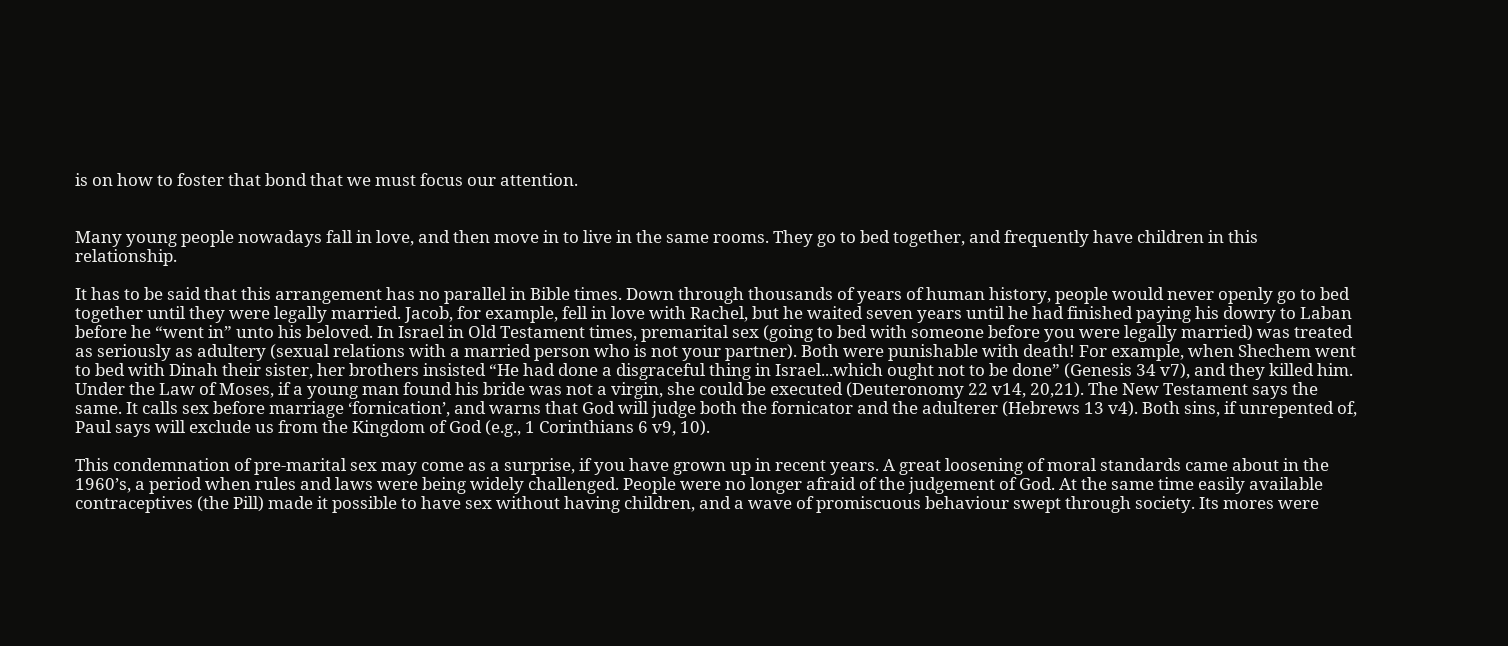is on how to foster that bond that we must focus our attention.


Many young people nowadays fall in love, and then move in to live in the same rooms. They go to bed together, and frequently have children in this relationship.

It has to be said that this arrangement has no parallel in Bible times. Down through thousands of years of human history, people would never openly go to bed together until they were legally married. Jacob, for example, fell in love with Rachel, but he waited seven years until he had finished paying his dowry to Laban before he “went in” unto his beloved. In Israel in Old Testament times, premarital sex (going to bed with someone before you were legally married) was treated as seriously as adultery (sexual relations with a married person who is not your partner). Both were punishable with death! For example, when Shechem went to bed with Dinah their sister, her brothers insisted “He had done a disgraceful thing in Israel...which ought not to be done” (Genesis 34 v7), and they killed him. Under the Law of Moses, if a young man found his bride was not a virgin, she could be executed (Deuteronomy 22 v14, 20,21). The New Testament says the same. It calls sex before marriage ‘fornication’, and warns that God will judge both the fornicator and the adulterer (Hebrews 13 v4). Both sins, if unrepented of, Paul says will exclude us from the Kingdom of God (e.g., 1 Corinthians 6 v9, 10).

This condemnation of pre-marital sex may come as a surprise, if you have grown up in recent years. A great loosening of moral standards came about in the 1960’s, a period when rules and laws were being widely challenged. People were no longer afraid of the judgement of God. At the same time easily available contraceptives (the Pill) made it possible to have sex without having children, and a wave of promiscuous behaviour swept through society. Its mores were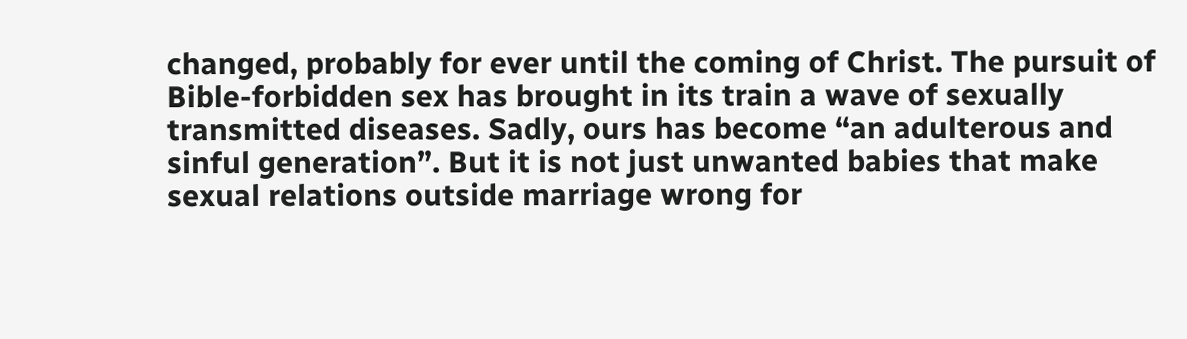changed, probably for ever until the coming of Christ. The pursuit of Bible-forbidden sex has brought in its train a wave of sexually transmitted diseases. Sadly, ours has become “an adulterous and sinful generation”. But it is not just unwanted babies that make sexual relations outside marriage wrong for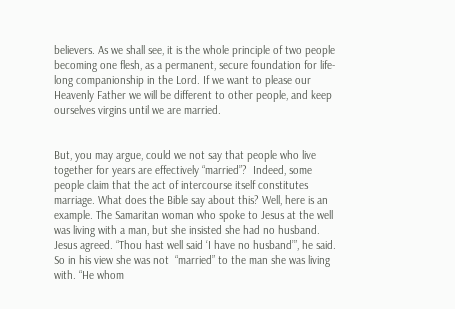believers. As we shall see, it is the whole principle of two people becoming one flesh, as a permanent, secure foundation for life-long companionship in the Lord. If we want to please our Heavenly Father we will be different to other people, and keep ourselves virgins until we are married.


But, you may argue, could we not say that people who live together for years are effectively “married”?  Indeed, some people claim that the act of intercourse itself constitutes marriage. What does the Bible say about this? Well, here is an example. The Samaritan woman who spoke to Jesus at the well was living with a man, but she insisted she had no husband. Jesus agreed. “Thou hast well said ‘I have no husband’”, he said. So in his view she was not  “married” to the man she was living with. “He whom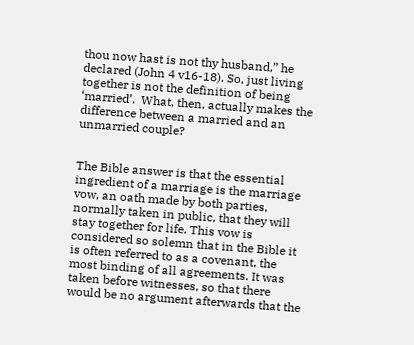thou now hast is not thy husband,” he declared (John 4 v16-18). So, just living together is not the definition of being ‘married’.  What, then, actually makes the difference between a married and an unmarried couple?


The Bible answer is that the essential ingredient of a marriage is the marriage vow, an oath made by both parties, normally taken in public, that they will stay together for life. This vow is considered so solemn that in the Bible it is often referred to as a covenant, the most binding of all agreements. It was taken before witnesses, so that there would be no argument afterwards that the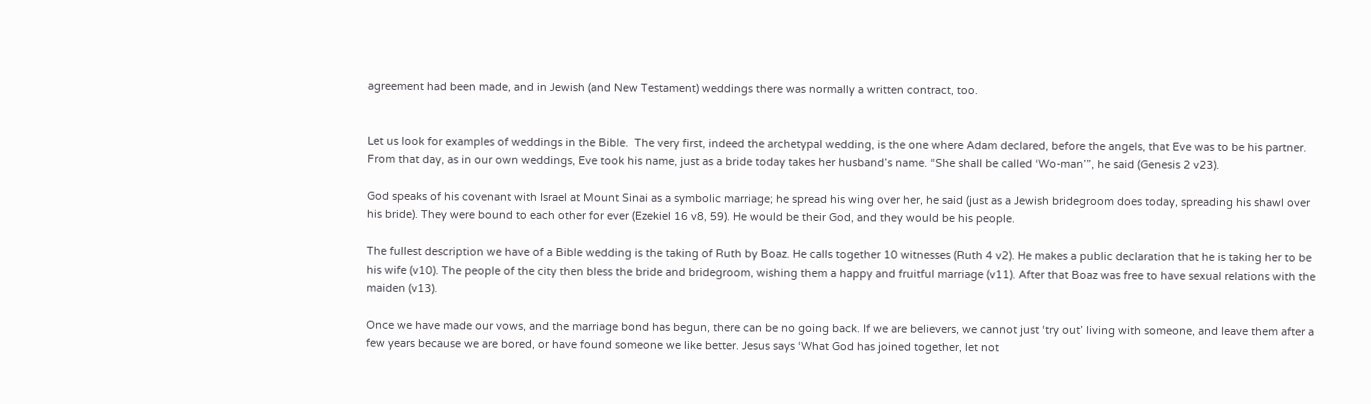agreement had been made, and in Jewish (and New Testament) weddings there was normally a written contract, too.


Let us look for examples of weddings in the Bible.  The very first, indeed the archetypal wedding, is the one where Adam declared, before the angels, that Eve was to be his partner. From that day, as in our own weddings, Eve took his name, just as a bride today takes her husband’s name. “She shall be called ‘Wo-man’”, he said (Genesis 2 v23).

God speaks of his covenant with Israel at Mount Sinai as a symbolic marriage; he spread his wing over her, he said (just as a Jewish bridegroom does today, spreading his shawl over his bride). They were bound to each other for ever (Ezekiel 16 v8, 59). He would be their God, and they would be his people.

The fullest description we have of a Bible wedding is the taking of Ruth by Boaz. He calls together 10 witnesses (Ruth 4 v2). He makes a public declaration that he is taking her to be his wife (v10). The people of the city then bless the bride and bridegroom, wishing them a happy and fruitful marriage (v11). After that Boaz was free to have sexual relations with the maiden (v13).

Once we have made our vows, and the marriage bond has begun, there can be no going back. If we are believers, we cannot just ‘try out’ living with someone, and leave them after a few years because we are bored, or have found someone we like better. Jesus says ‘What God has joined together, let not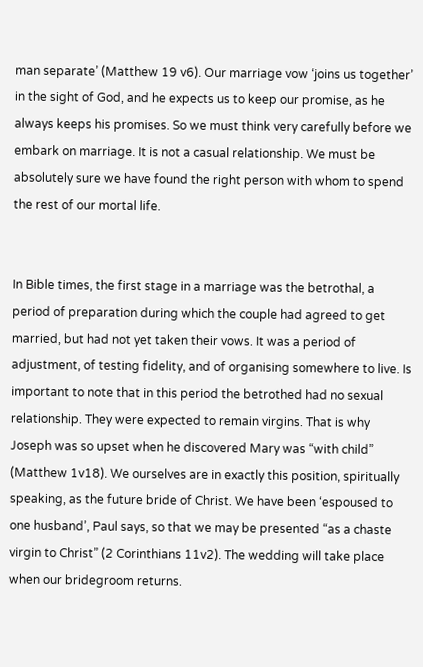man separate’ (Matthew 19 v6). Our marriage vow ‘joins us together’ in the sight of God, and he expects us to keep our promise, as he always keeps his promises. So we must think very carefully before we embark on marriage. It is not a casual relationship. We must be absolutely sure we have found the right person with whom to spend the rest of our mortal life.


In Bible times, the first stage in a marriage was the betrothal, a period of preparation during which the couple had agreed to get married, but had not yet taken their vows. It was a period of adjustment, of testing fidelity, and of organising somewhere to live. Is important to note that in this period the betrothed had no sexual relationship. They were expected to remain virgins. That is why Joseph was so upset when he discovered Mary was “with child” (Matthew 1v18). We ourselves are in exactly this position, spiritually speaking, as the future bride of Christ. We have been ‘espoused to one husband’, Paul says, so that we may be presented “as a chaste virgin to Christ” (2 Corinthians 11v2). The wedding will take place when our bridegroom returns.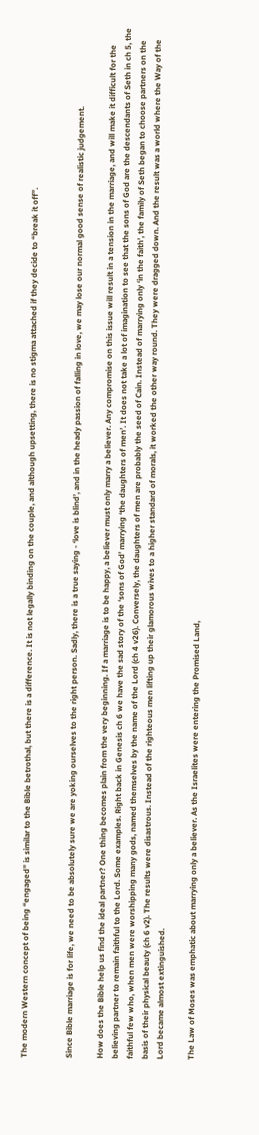The modern Western concept of being “engaged” is similar to the Bible betrothal, but there is a difference. It is not legally binding on the couple, and although upsetting, there is no stigma attached if they decide to “break it off”.


Since Bible marriage is for life, we need to be absolutely sure we are yoking ourselves to the right person. Sadly, there is a true saying - ‘love is blind’, and in the heady passion of falling in love, we may lose our normal good sense of realistic judgement.

How does the Bible help us find the ideal partner? One thing becomes plain from the very beginning. If a marriage is to be happy, a believer must only marry a believer. Any compromise on this issue will result in a tension in the marriage, and will make it difficult for the believing partner to remain faithful to the Lord. Some examples. Right back in Genesis ch 6 we have the sad story of the ‘sons of God’ marrying ‘the daughters of men’. It does not take a lot of imagination to see that the sons of God are the descendants of Seth in ch 5, the faithful few who, when men were worshipping many gods, named themselves by the name of the Lord (ch 4 v26). Conversely, the daughters of men are probably the seed of Cain. Instead of marrying only ‘in the faith’, the family of Seth began to choose partners on the basis of their physical beauty (ch 6 v2). The results were disastrous. Instead of the righteous men lifting up their glamorous wives to a higher standard of morals, it worked the other way round. They were dragged down. And the result was a world where the Way of the Lord became almost extinguished.

The Law of Moses was emphatic about marrying only a believer. As the Israelites were entering the Promised Land,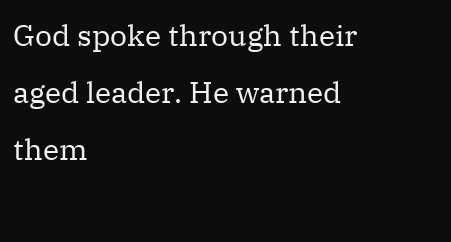God spoke through their aged leader. He warned them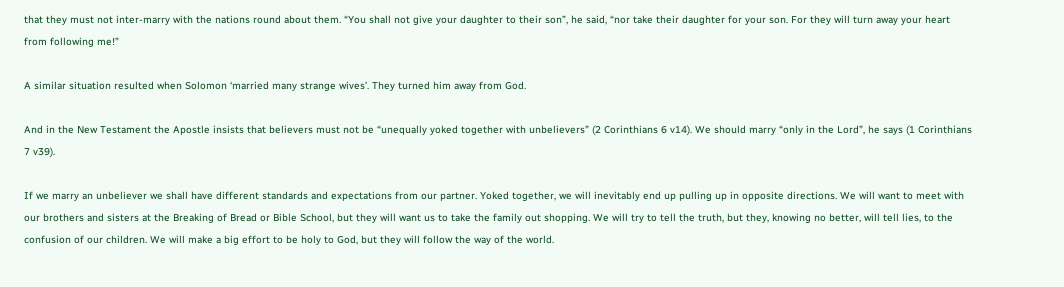that they must not inter-marry with the nations round about them. “You shall not give your daughter to their son”, he said, “nor take their daughter for your son. For they will turn away your heart from following me!”

A similar situation resulted when Solomon ‘married many strange wives’. They turned him away from God.

And in the New Testament the Apostle insists that believers must not be “unequally yoked together with unbelievers” (2 Corinthians 6 v14). We should marry “only in the Lord”, he says (1 Corinthians 7 v39).

If we marry an unbeliever we shall have different standards and expectations from our partner. Yoked together, we will inevitably end up pulling up in opposite directions. We will want to meet with our brothers and sisters at the Breaking of Bread or Bible School, but they will want us to take the family out shopping. We will try to tell the truth, but they, knowing no better, will tell lies, to the confusion of our children. We will make a big effort to be holy to God, but they will follow the way of the world.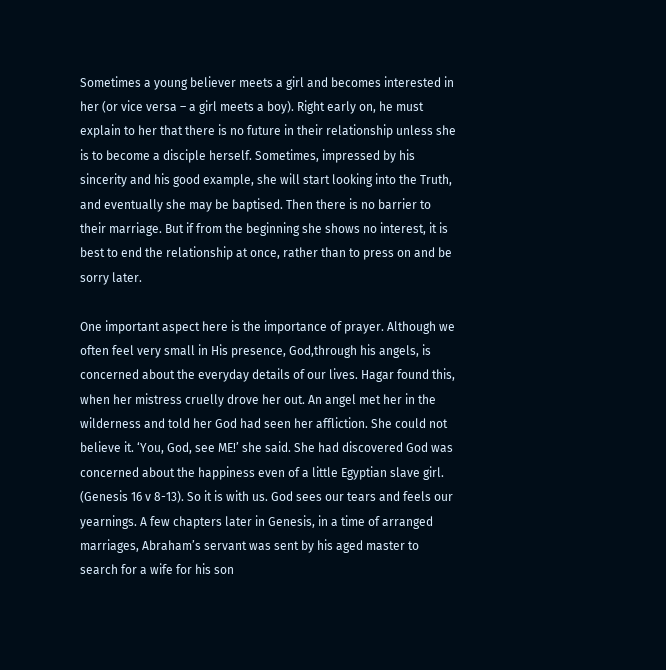Sometimes a young believer meets a girl and becomes interested in her (or vice versa – a girl meets a boy). Right early on, he must explain to her that there is no future in their relationship unless she is to become a disciple herself. Sometimes, impressed by his sincerity and his good example, she will start looking into the Truth, and eventually she may be baptised. Then there is no barrier to their marriage. But if from the beginning she shows no interest, it is best to end the relationship at once, rather than to press on and be sorry later.

One important aspect here is the importance of prayer. Although we often feel very small in His presence, God,through his angels, is concerned about the everyday details of our lives. Hagar found this, when her mistress cruelly drove her out. An angel met her in the wilderness and told her God had seen her affliction. She could not believe it. ‘You, God, see ME!’ she said. She had discovered God was concerned about the happiness even of a little Egyptian slave girl. (Genesis 16 v 8-13). So it is with us. God sees our tears and feels our yearnings. A few chapters later in Genesis, in a time of arranged marriages, Abraham’s servant was sent by his aged master to search for a wife for his son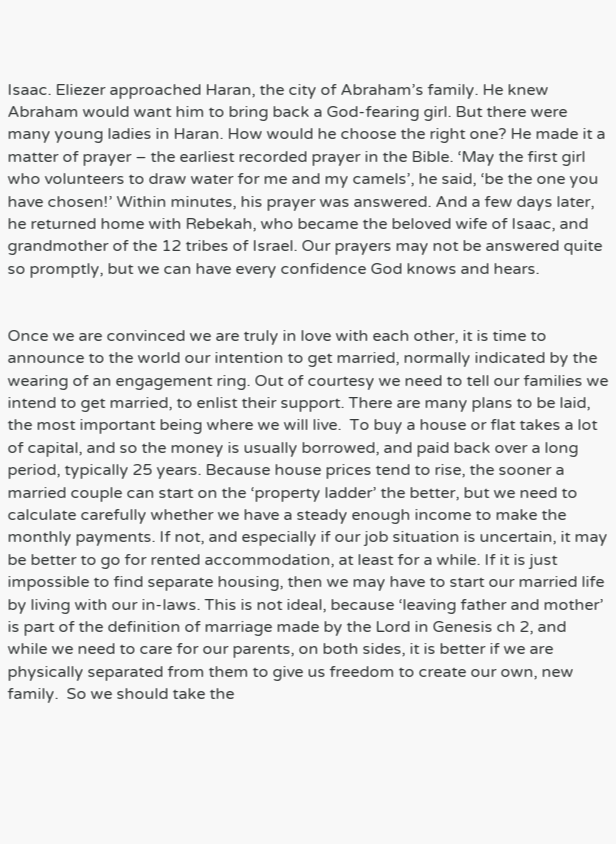Isaac. Eliezer approached Haran, the city of Abraham’s family. He knew Abraham would want him to bring back a God-fearing girl. But there were many young ladies in Haran. How would he choose the right one? He made it a matter of prayer – the earliest recorded prayer in the Bible. ‘May the first girl who volunteers to draw water for me and my camels’, he said, ‘be the one you have chosen!’ Within minutes, his prayer was answered. And a few days later, he returned home with Rebekah, who became the beloved wife of Isaac, and grandmother of the 12 tribes of Israel. Our prayers may not be answered quite so promptly, but we can have every confidence God knows and hears.


Once we are convinced we are truly in love with each other, it is time to announce to the world our intention to get married, normally indicated by the wearing of an engagement ring. Out of courtesy we need to tell our families we intend to get married, to enlist their support. There are many plans to be laid, the most important being where we will live.  To buy a house or flat takes a lot of capital, and so the money is usually borrowed, and paid back over a long period, typically 25 years. Because house prices tend to rise, the sooner a married couple can start on the ‘property ladder’ the better, but we need to calculate carefully whether we have a steady enough income to make the monthly payments. If not, and especially if our job situation is uncertain, it may be better to go for rented accommodation, at least for a while. If it is just impossible to find separate housing, then we may have to start our married life by living with our in-laws. This is not ideal, because ‘leaving father and mother’ is part of the definition of marriage made by the Lord in Genesis ch 2, and while we need to care for our parents, on both sides, it is better if we are physically separated from them to give us freedom to create our own, new family.  So we should take the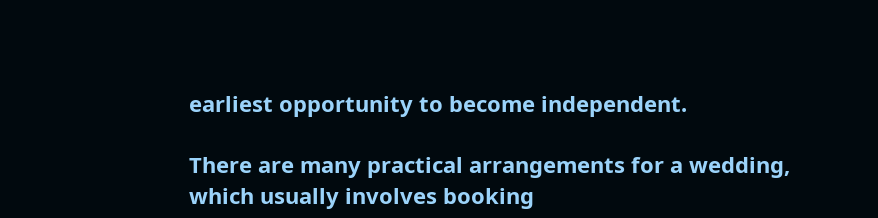earliest opportunity to become independent.

There are many practical arrangements for a wedding, which usually involves booking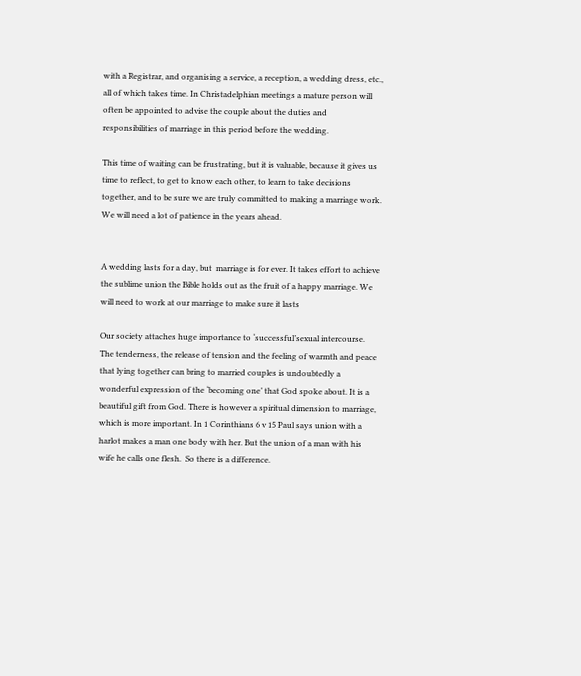with a Registrar, and organising a service, a reception, a wedding dress, etc., all of which takes time. In Christadelphian meetings a mature person will often be appointed to advise the couple about the duties and responsibilities of marriage in this period before the wedding.

This time of waiting can be frustrating, but it is valuable, because it gives us time to reflect, to get to know each other, to learn to take decisions together, and to be sure we are truly committed to making a marriage work. We will need a lot of patience in the years ahead.


A wedding lasts for a day, but  marriage is for ever. It takes effort to achieve the sublime union the Bible holds out as the fruit of a happy marriage. We will need to work at our marriage to make sure it lasts

Our society attaches huge importance to ‘successful’sexual intercourse. The tenderness, the release of tension and the feeling of warmth and peace that lying together can bring to married couples is undoubtedly a wonderful expression of the ‘becoming one’ that God spoke about. It is a beautiful gift from God. There is however a spiritual dimension to marriage, which is more important. In 1 Corinthians 6 v 15 Paul says union with a harlot makes a man one body with her. But the union of a man with his wife he calls one flesh.  So there is a difference.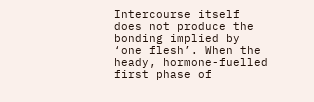Intercourse itself does not produce the bonding implied by ‘one flesh’. When the heady, hormone-fuelled first phase of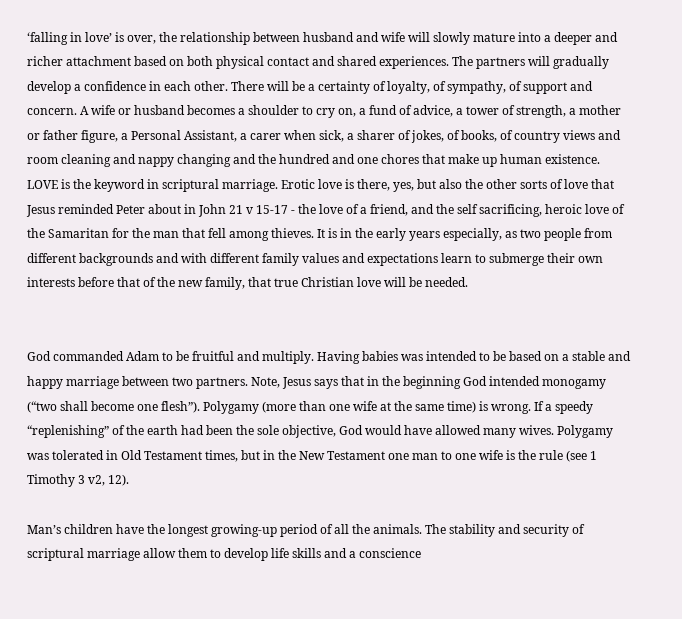‘falling in love’ is over, the relationship between husband and wife will slowly mature into a deeper and richer attachment based on both physical contact and shared experiences. The partners will gradually develop a confidence in each other. There will be a certainty of loyalty, of sympathy, of support and concern. A wife or husband becomes a shoulder to cry on, a fund of advice, a tower of strength, a mother or father figure, a Personal Assistant, a carer when sick, a sharer of jokes, of books, of country views and room cleaning and nappy changing and the hundred and one chores that make up human existence. LOVE is the keyword in scriptural marriage. Erotic love is there, yes, but also the other sorts of love that Jesus reminded Peter about in John 21 v 15-17 - the love of a friend, and the self sacrificing, heroic love of the Samaritan for the man that fell among thieves. It is in the early years especially, as two people from different backgrounds and with different family values and expectations learn to submerge their own interests before that of the new family, that true Christian love will be needed.


God commanded Adam to be fruitful and multiply. Having babies was intended to be based on a stable and happy marriage between two partners. Note, Jesus says that in the beginning God intended monogamy (“two shall become one flesh”). Polygamy (more than one wife at the same time) is wrong. If a speedy “replenishing” of the earth had been the sole objective, God would have allowed many wives. Polygamy was tolerated in Old Testament times, but in the New Testament one man to one wife is the rule (see 1 Timothy 3 v2, 12).

Man’s children have the longest growing-up period of all the animals. The stability and security of scriptural marriage allow them to develop life skills and a conscience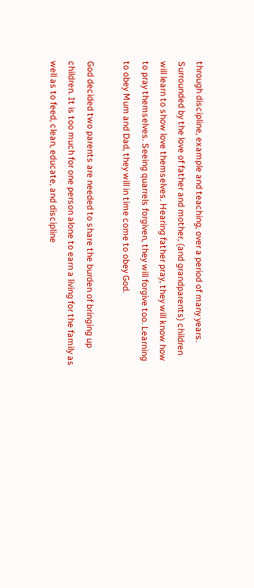through discipline, example and teaching, over a period of many years. Surrounded by the love of father and mother, (and grandparents) children will learn to show love themselves. Hearing father pray, they will know how to pray themselves. Seeing quarrels forgiven, they will forgive too. Learning to obey Mum and Dad, they will in time come to obey God.

God decided two parents are needed to share the burden of bringing up children. It is too much for one person alone to earn a living for the family as well as to feed, clean, educate, and discipline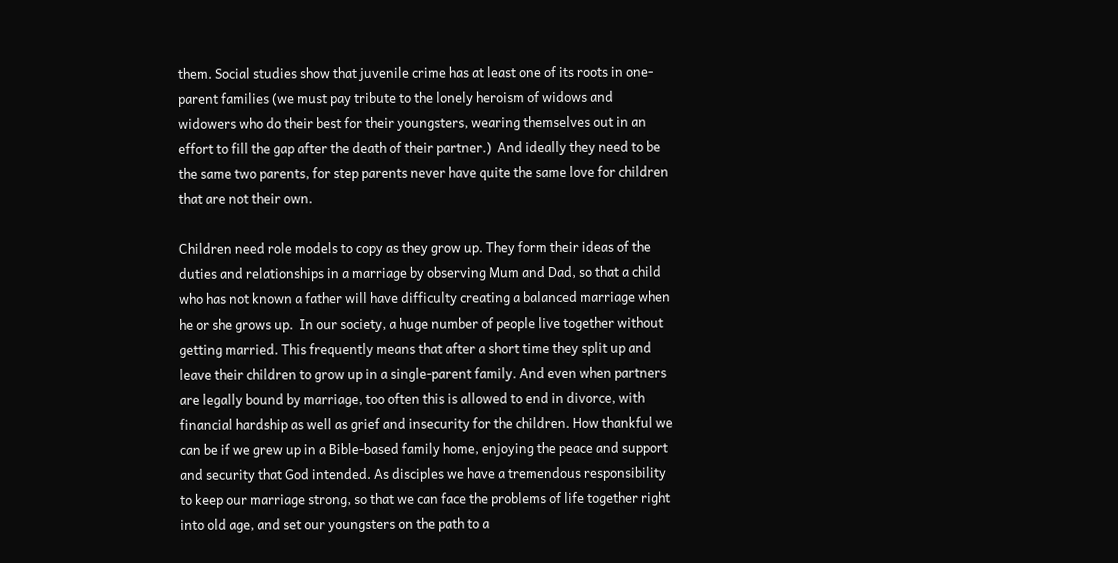them. Social studies show that juvenile crime has at least one of its roots in one-parent families (we must pay tribute to the lonely heroism of widows and widowers who do their best for their youngsters, wearing themselves out in an effort to fill the gap after the death of their partner.)  And ideally they need to be the same two parents, for step parents never have quite the same love for children that are not their own.

Children need role models to copy as they grow up. They form their ideas of the duties and relationships in a marriage by observing Mum and Dad, so that a child who has not known a father will have difficulty creating a balanced marriage when he or she grows up.  In our society, a huge number of people live together without getting married. This frequently means that after a short time they split up and leave their children to grow up in a single-parent family. And even when partners are legally bound by marriage, too often this is allowed to end in divorce, with financial hardship as well as grief and insecurity for the children. How thankful we can be if we grew up in a Bible-based family home, enjoying the peace and support and security that God intended. As disciples we have a tremendous responsibility to keep our marriage strong, so that we can face the problems of life together right into old age, and set our youngsters on the path to a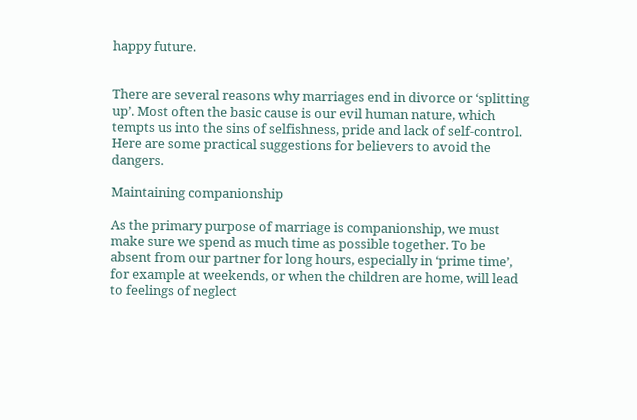happy future.


There are several reasons why marriages end in divorce or ‘splitting up’. Most often the basic cause is our evil human nature, which tempts us into the sins of selfishness, pride and lack of self-control. Here are some practical suggestions for believers to avoid the dangers.

Maintaining companionship

As the primary purpose of marriage is companionship, we must make sure we spend as much time as possible together. To be absent from our partner for long hours, especially in ‘prime time’, for example at weekends, or when the children are home, will lead to feelings of neglect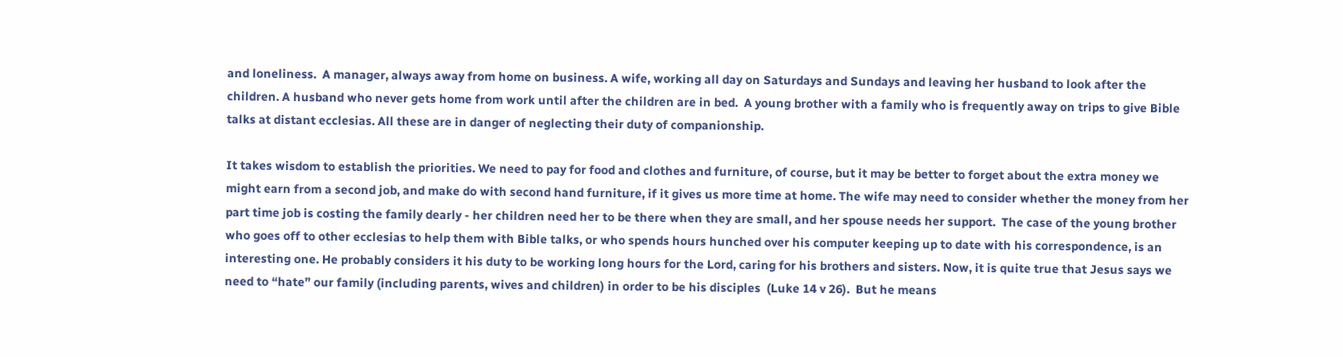and loneliness.  A manager, always away from home on business. A wife, working all day on Saturdays and Sundays and leaving her husband to look after the children. A husband who never gets home from work until after the children are in bed.  A young brother with a family who is frequently away on trips to give Bible talks at distant ecclesias. All these are in danger of neglecting their duty of companionship.

It takes wisdom to establish the priorities. We need to pay for food and clothes and furniture, of course, but it may be better to forget about the extra money we might earn from a second job, and make do with second hand furniture, if it gives us more time at home. The wife may need to consider whether the money from her part time job is costing the family dearly - her children need her to be there when they are small, and her spouse needs her support.  The case of the young brother who goes off to other ecclesias to help them with Bible talks, or who spends hours hunched over his computer keeping up to date with his correspondence, is an interesting one. He probably considers it his duty to be working long hours for the Lord, caring for his brothers and sisters. Now, it is quite true that Jesus says we need to “hate” our family (including parents, wives and children) in order to be his disciples  (Luke 14 v 26).  But he means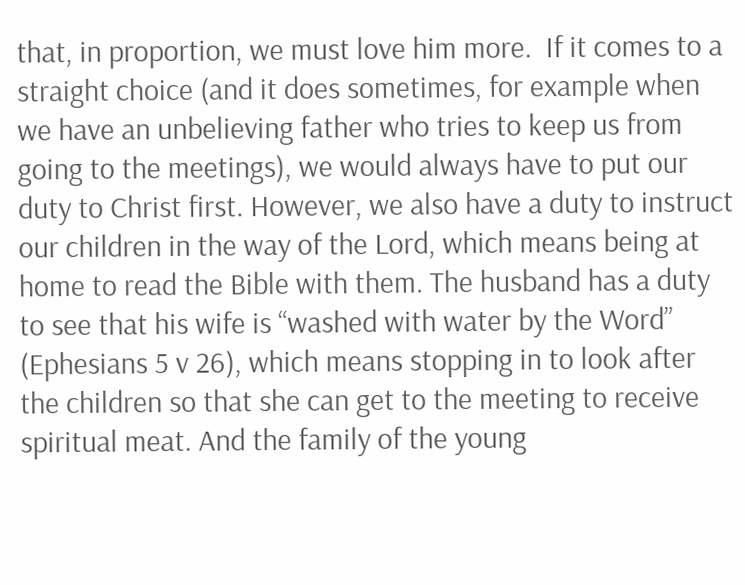that, in proportion, we must love him more.  If it comes to a straight choice (and it does sometimes, for example when we have an unbelieving father who tries to keep us from going to the meetings), we would always have to put our duty to Christ first. However, we also have a duty to instruct our children in the way of the Lord, which means being at home to read the Bible with them. The husband has a duty to see that his wife is “washed with water by the Word” (Ephesians 5 v 26), which means stopping in to look after the children so that she can get to the meeting to receive spiritual meat. And the family of the young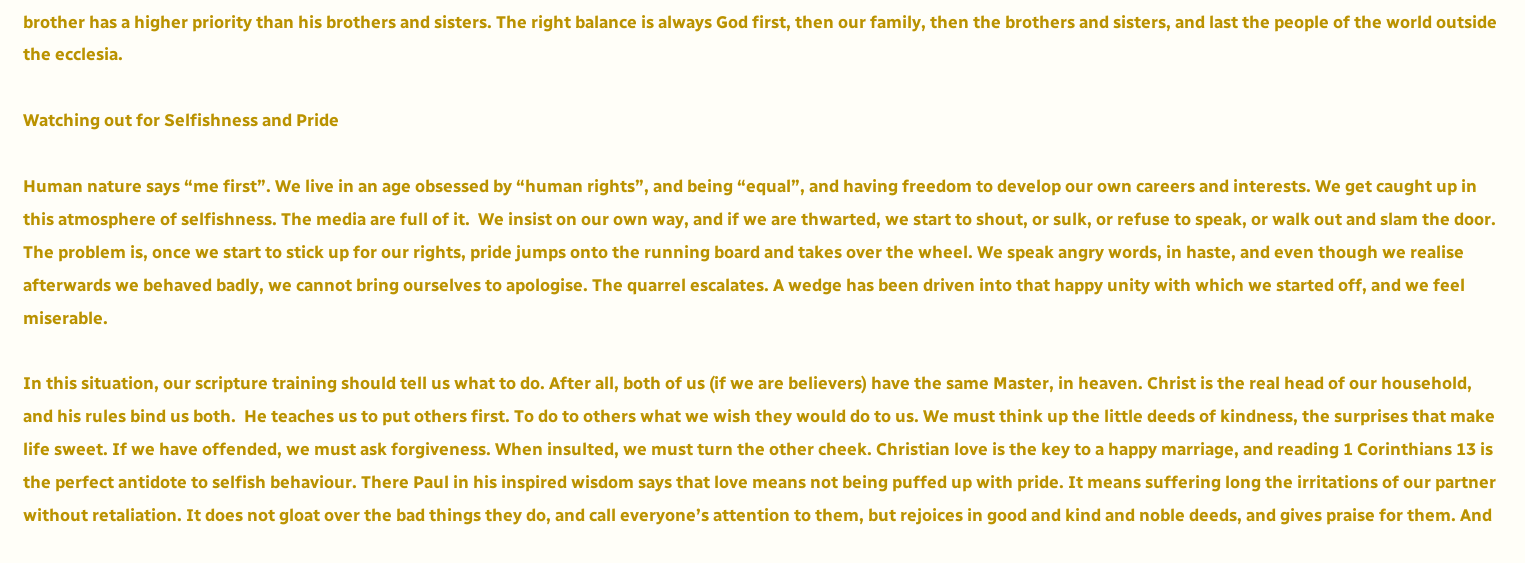brother has a higher priority than his brothers and sisters. The right balance is always God first, then our family, then the brothers and sisters, and last the people of the world outside the ecclesia.

Watching out for Selfishness and Pride

Human nature says “me first”. We live in an age obsessed by “human rights”, and being “equal”, and having freedom to develop our own careers and interests. We get caught up in this atmosphere of selfishness. The media are full of it.  We insist on our own way, and if we are thwarted, we start to shout, or sulk, or refuse to speak, or walk out and slam the door.   The problem is, once we start to stick up for our rights, pride jumps onto the running board and takes over the wheel. We speak angry words, in haste, and even though we realise afterwards we behaved badly, we cannot bring ourselves to apologise. The quarrel escalates. A wedge has been driven into that happy unity with which we started off, and we feel miserable.

In this situation, our scripture training should tell us what to do. After all, both of us (if we are believers) have the same Master, in heaven. Christ is the real head of our household, and his rules bind us both.  He teaches us to put others first. To do to others what we wish they would do to us. We must think up the little deeds of kindness, the surprises that make life sweet. If we have offended, we must ask forgiveness. When insulted, we must turn the other cheek. Christian love is the key to a happy marriage, and reading 1 Corinthians 13 is the perfect antidote to selfish behaviour. There Paul in his inspired wisdom says that love means not being puffed up with pride. It means suffering long the irritations of our partner without retaliation. It does not gloat over the bad things they do, and call everyone’s attention to them, but rejoices in good and kind and noble deeds, and gives praise for them. And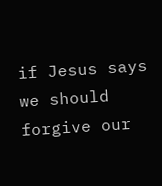if Jesus says we should forgive our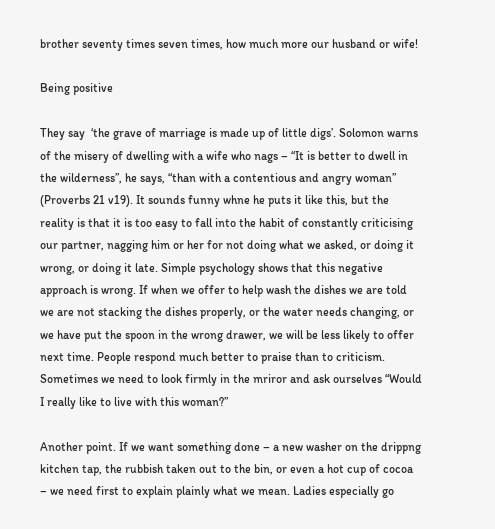brother seventy times seven times, how much more our husband or wife!

Being positive

They say  ‘the grave of marriage is made up of little digs’. Solomon warns of the misery of dwelling with a wife who nags – “It is better to dwell in the wilderness”, he says, “than with a contentious and angry woman” (Proverbs 21 v19). It sounds funny whne he puts it like this, but the reality is that it is too easy to fall into the habit of constantly criticising our partner, nagging him or her for not doing what we asked, or doing it wrong, or doing it late. Simple psychology shows that this negative approach is wrong. If when we offer to help wash the dishes we are told we are not stacking the dishes properly, or the water needs changing, or we have put the spoon in the wrong drawer, we will be less likely to offer next time. People respond much better to praise than to criticism. Sometimes we need to look firmly in the mriror and ask ourselves “Would I really like to live with this woman?”

Another point. If we want something done – a new washer on the drippng kitchen tap, the rubbish taken out to the bin, or even a hot cup of cocoa – we need first to explain plainly what we mean. Ladies especially go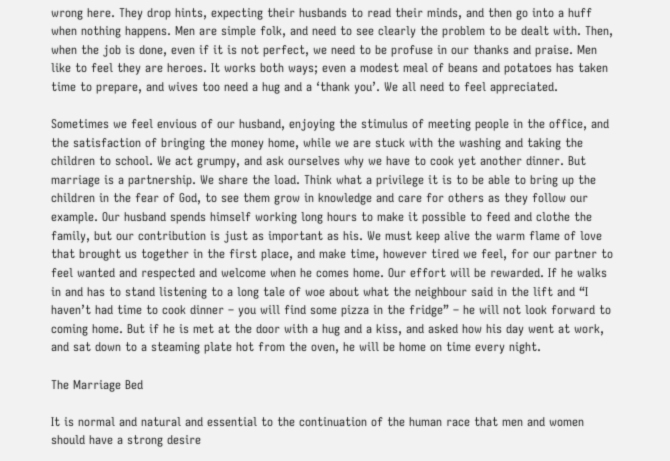wrong here. They drop hints, expecting their husbands to read their minds, and then go into a huff when nothing happens. Men are simple folk, and need to see clearly the problem to be dealt with. Then, when the job is done, even if it is not perfect, we need to be profuse in our thanks and praise. Men like to feel they are heroes. It works both ways; even a modest meal of beans and potatoes has taken time to prepare, and wives too need a hug and a ‘thank you’. We all need to feel appreciated.

Sometimes we feel envious of our husband, enjoying the stimulus of meeting people in the office, and the satisfaction of bringing the money home, while we are stuck with the washing and taking the children to school. We act grumpy, and ask ourselves why we have to cook yet another dinner. But marriage is a partnership. We share the load. Think what a privilege it is to be able to bring up the children in the fear of God, to see them grow in knowledge and care for others as they follow our example. Our husband spends himself working long hours to make it possible to feed and clothe the family, but our contribution is just as important as his. We must keep alive the warm flame of love that brought us together in the first place, and make time, however tired we feel, for our partner to feel wanted and respected and welcome when he comes home. Our effort will be rewarded. If he walks in and has to stand listening to a long tale of woe about what the neighbour said in the lift and “I haven’t had time to cook dinner – you will find some pizza in the fridge” – he will not look forward to coming home. But if he is met at the door with a hug and a kiss, and asked how his day went at work, and sat down to a steaming plate hot from the oven, he will be home on time every night.

The Marriage Bed

It is normal and natural and essential to the continuation of the human race that men and women should have a strong desire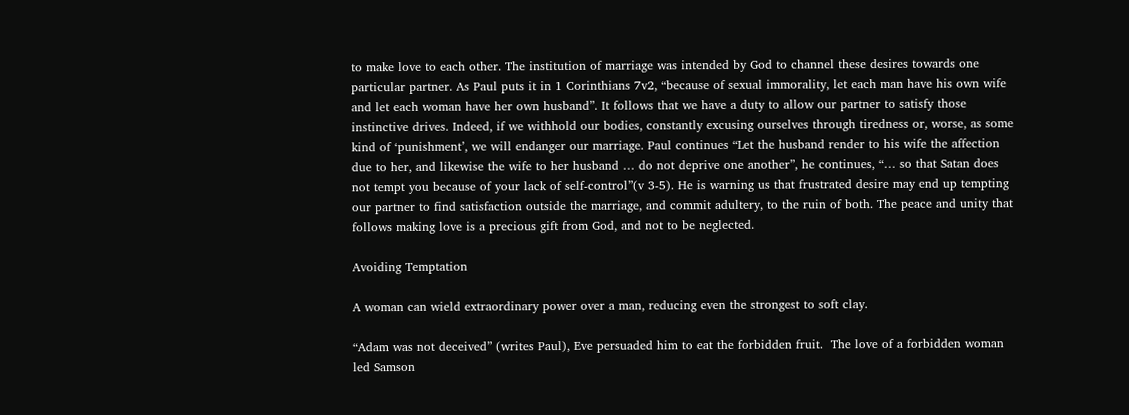to make love to each other. The institution of marriage was intended by God to channel these desires towards one particular partner. As Paul puts it in 1 Corinthians 7v2, “because of sexual immorality, let each man have his own wife and let each woman have her own husband”. It follows that we have a duty to allow our partner to satisfy those instinctive drives. Indeed, if we withhold our bodies, constantly excusing ourselves through tiredness or, worse, as some kind of ‘punishment’, we will endanger our marriage. Paul continues “Let the husband render to his wife the affection due to her, and likewise the wife to her husband … do not deprive one another”, he continues, “… so that Satan does not tempt you because of your lack of self-control”(v 3-5). He is warning us that frustrated desire may end up tempting our partner to find satisfaction outside the marriage, and commit adultery, to the ruin of both. The peace and unity that follows making love is a precious gift from God, and not to be neglected.

Avoiding Temptation

A woman can wield extraordinary power over a man, reducing even the strongest to soft clay.

“Adam was not deceived” (writes Paul), Eve persuaded him to eat the forbidden fruit.  The love of a forbidden woman led Samson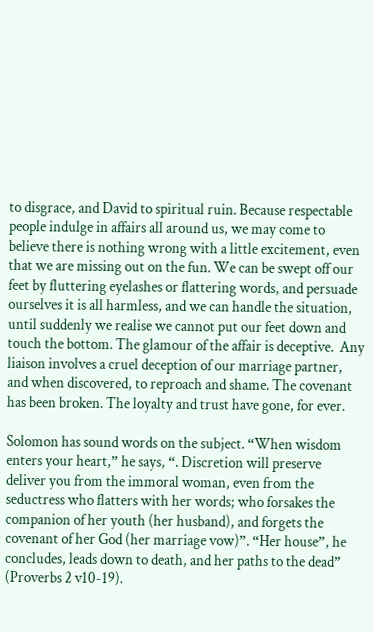to disgrace, and David to spiritual ruin. Because respectable people indulge in affairs all around us, we may come to believe there is nothing wrong with a little excitement, even that we are missing out on the fun. We can be swept off our feet by fluttering eyelashes or flattering words, and persuade ourselves it is all harmless, and we can handle the situation, until suddenly we realise we cannot put our feet down and touch the bottom. The glamour of the affair is deceptive.  Any liaison involves a cruel deception of our marriage partner, and when discovered, to reproach and shame. The covenant has been broken. The loyalty and trust have gone, for ever.

Solomon has sound words on the subject. “When wisdom enters your heart,” he says, “. Discretion will preserve deliver you from the immoral woman, even from the seductress who flatters with her words; who forsakes the companion of her youth (her husband), and forgets the covenant of her God (her marriage vow)”. “Her house”, he concludes, leads down to death, and her paths to the dead” (Proverbs 2 v10-19).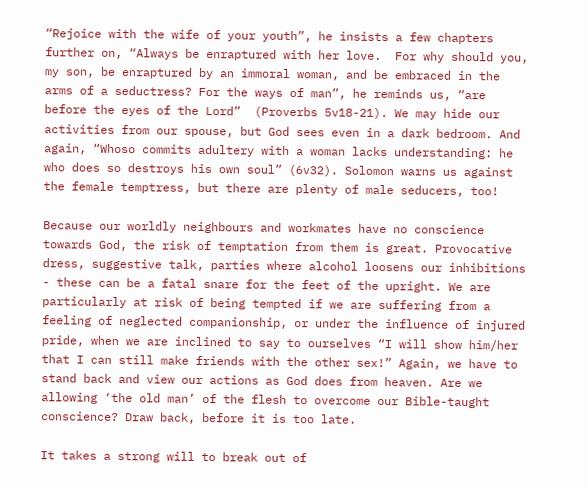“Rejoice with the wife of your youth”, he insists a few chapters further on, “Always be enraptured with her love.  For why should you, my son, be enraptured by an immoral woman, and be embraced in the arms of a seductress? For the ways of man”, he reminds us, “are before the eyes of the Lord”  (Proverbs 5v18-21). We may hide our activities from our spouse, but God sees even in a dark bedroom. And again, “Whoso commits adultery with a woman lacks understanding: he who does so destroys his own soul” (6v32). Solomon warns us against the female temptress, but there are plenty of male seducers, too!

Because our worldly neighbours and workmates have no conscience towards God, the risk of temptation from them is great. Provocative dress, suggestive talk, parties where alcohol loosens our inhibitions - these can be a fatal snare for the feet of the upright. We are particularly at risk of being tempted if we are suffering from a feeling of neglected companionship, or under the influence of injured pride, when we are inclined to say to ourselves “I will show him/her that I can still make friends with the other sex!” Again, we have to stand back and view our actions as God does from heaven. Are we allowing ‘the old man’ of the flesh to overcome our Bible-taught conscience? Draw back, before it is too late.

It takes a strong will to break out of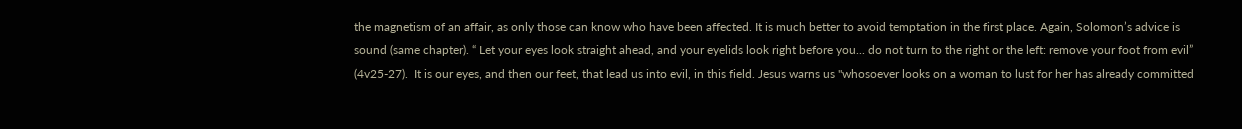the magnetism of an affair, as only those can know who have been affected. It is much better to avoid temptation in the first place. Again, Solomon’s advice is sound (same chapter). “ Let your eyes look straight ahead, and your eyelids look right before you... do not turn to the right or the left: remove your foot from evil” (4v25-27).  It is our eyes, and then our feet, that lead us into evil, in this field. Jesus warns us "whosoever looks on a woman to lust for her has already committed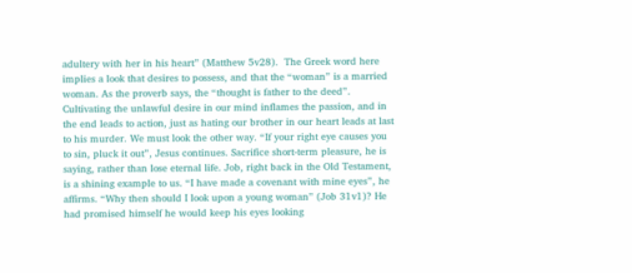adultery with her in his heart” (Matthew 5v28).  The Greek word here implies a look that desires to possess, and that the “woman” is a married woman. As the proverb says, the “thought is father to the deed”. Cultivating the unlawful desire in our mind inflames the passion, and in the end leads to action, just as hating our brother in our heart leads at last to his murder. We must look the other way. “If your right eye causes you to sin, pluck it out”, Jesus continues. Sacrifice short-term pleasure, he is saying, rather than lose eternal life. Job, right back in the Old Testament, is a shining example to us. “I have made a covenant with mine eyes”, he affirms. “Why then should I look upon a young woman” (Job 31v1)? He had promised himself he would keep his eyes looking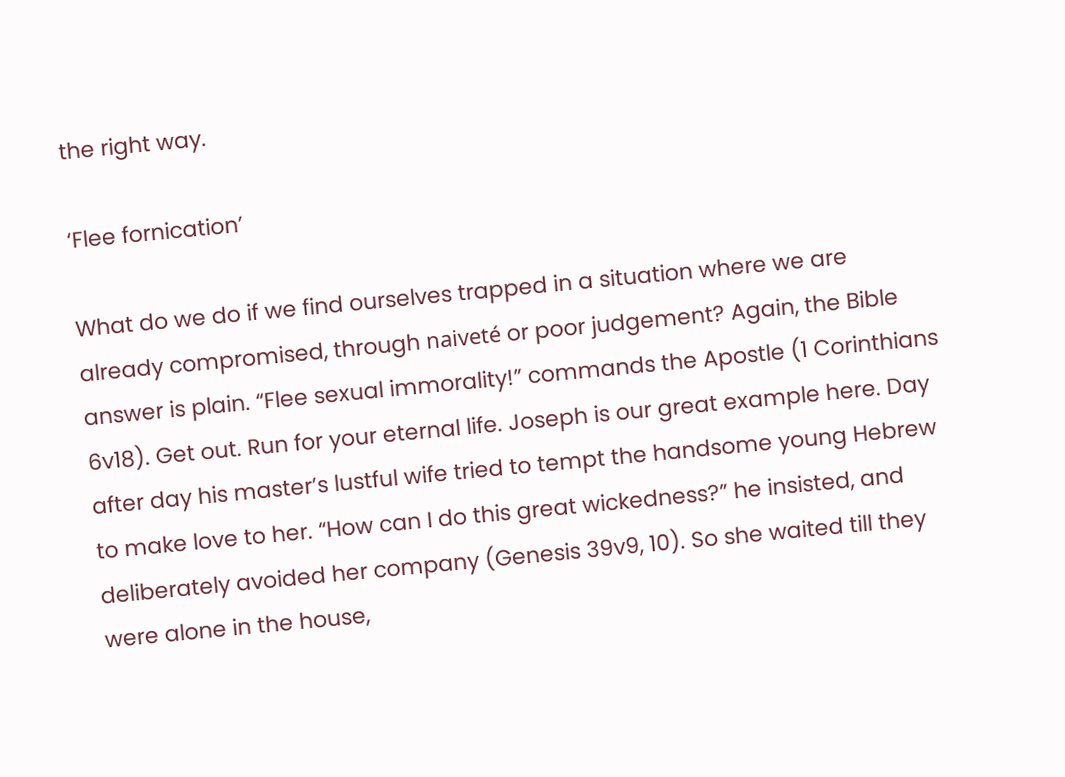the right way.

‘Flee fornication’

What do we do if we find ourselves trapped in a situation where we are already compromised, through naiveté or poor judgement? Again, the Bible answer is plain. “Flee sexual immorality!” commands the Apostle (1 Corinthians 6v18). Get out. Run for your eternal life. Joseph is our great example here. Day after day his master’s lustful wife tried to tempt the handsome young Hebrew to make love to her. “How can I do this great wickedness?” he insisted, and deliberately avoided her company (Genesis 39v9, 10). So she waited till they were alone in the house,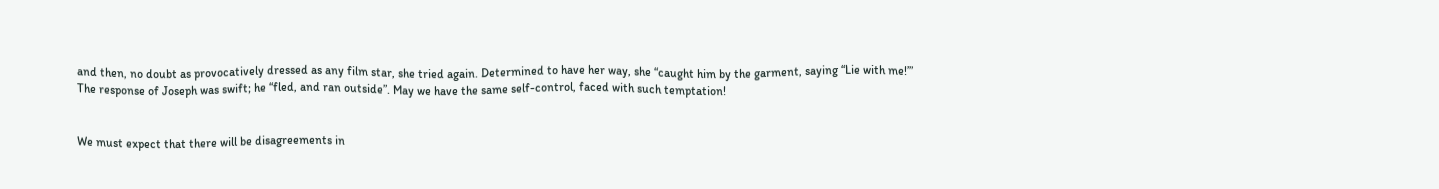and then, no doubt as provocatively dressed as any film star, she tried again. Determined to have her way, she “caught him by the garment, saying “Lie with me!’”  The response of Joseph was swift; he “fled, and ran outside”. May we have the same self-control, faced with such temptation!


We must expect that there will be disagreements in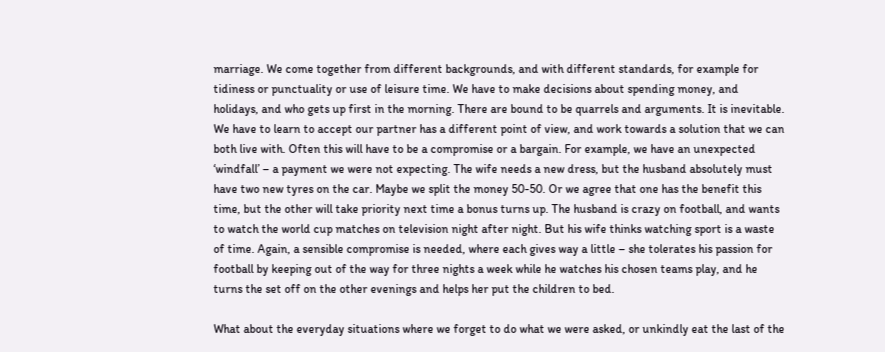marriage. We come together from different backgrounds, and with different standards, for example for tidiness or punctuality or use of leisure time. We have to make decisions about spending money, and holidays, and who gets up first in the morning. There are bound to be quarrels and arguments. It is inevitable. We have to learn to accept our partner has a different point of view, and work towards a solution that we can both live with. Often this will have to be a compromise or a bargain. For example, we have an unexpected ‘windfall’ – a payment we were not expecting. The wife needs a new dress, but the husband absolutely must have two new tyres on the car. Maybe we split the money 50-50. Or we agree that one has the benefit this time, but the other will take priority next time a bonus turns up. The husband is crazy on football, and wants to watch the world cup matches on television night after night. But his wife thinks watching sport is a waste of time. Again, a sensible compromise is needed, where each gives way a little – she tolerates his passion for football by keeping out of the way for three nights a week while he watches his chosen teams play, and he turns the set off on the other evenings and helps her put the children to bed.

What about the everyday situations where we forget to do what we were asked, or unkindly eat the last of the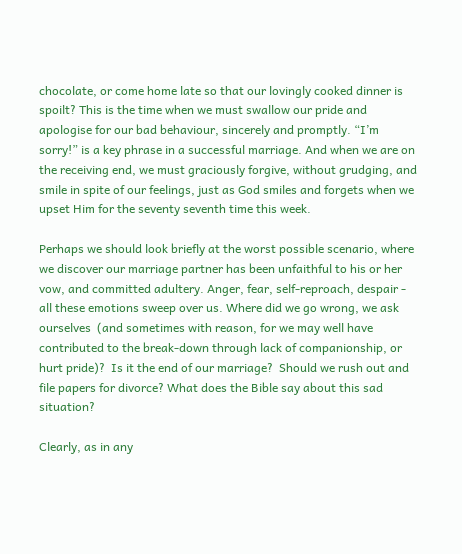chocolate, or come home late so that our lovingly cooked dinner is spoilt? This is the time when we must swallow our pride and apologise for our bad behaviour, sincerely and promptly. “I’m sorry!” is a key phrase in a successful marriage. And when we are on the receiving end, we must graciously forgive, without grudging, and smile in spite of our feelings, just as God smiles and forgets when we upset Him for the seventy seventh time this week.

Perhaps we should look briefly at the worst possible scenario, where we discover our marriage partner has been unfaithful to his or her vow, and committed adultery. Anger, fear, self-reproach, despair - all these emotions sweep over us. Where did we go wrong, we ask ourselves  (and sometimes with reason, for we may well have contributed to the break-down through lack of companionship, or hurt pride)?  Is it the end of our marriage?  Should we rush out and file papers for divorce? What does the Bible say about this sad situation?

Clearly, as in any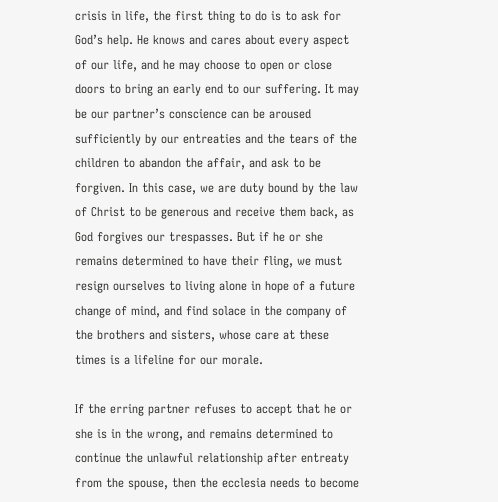crisis in life, the first thing to do is to ask for God’s help. He knows and cares about every aspect of our life, and he may choose to open or close doors to bring an early end to our suffering. It may be our partner’s conscience can be aroused sufficiently by our entreaties and the tears of the children to abandon the affair, and ask to be forgiven. In this case, we are duty bound by the law of Christ to be generous and receive them back, as God forgives our trespasses. But if he or she remains determined to have their fling, we must resign ourselves to living alone in hope of a future change of mind, and find solace in the company of the brothers and sisters, whose care at these times is a lifeline for our morale.

If the erring partner refuses to accept that he or she is in the wrong, and remains determined to continue the unlawful relationship after entreaty from the spouse, then the ecclesia needs to become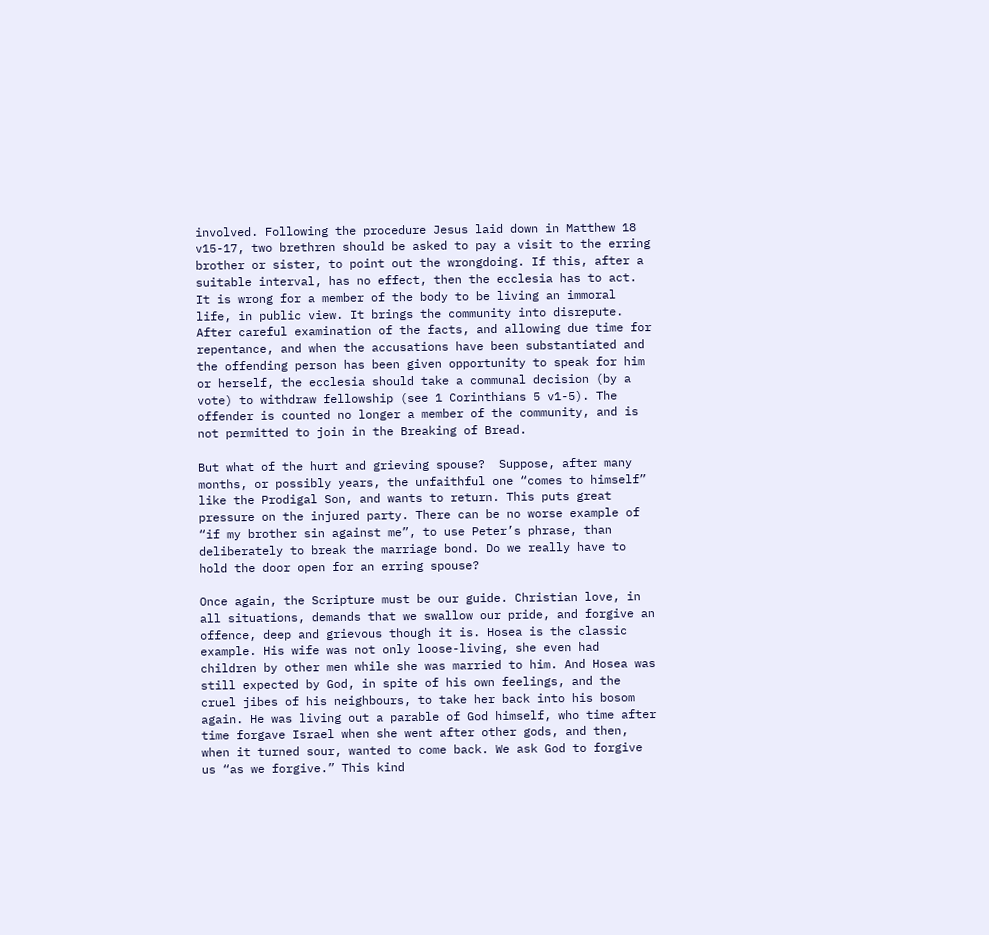involved. Following the procedure Jesus laid down in Matthew 18 v15-17, two brethren should be asked to pay a visit to the erring brother or sister, to point out the wrongdoing. If this, after a suitable interval, has no effect, then the ecclesia has to act. It is wrong for a member of the body to be living an immoral life, in public view. It brings the community into disrepute. After careful examination of the facts, and allowing due time for repentance, and when the accusations have been substantiated and the offending person has been given opportunity to speak for him or herself, the ecclesia should take a communal decision (by a vote) to withdraw fellowship (see 1 Corinthians 5 v1-5). The offender is counted no longer a member of the community, and is not permitted to join in the Breaking of Bread.

But what of the hurt and grieving spouse?  Suppose, after many months, or possibly years, the unfaithful one “comes to himself” like the Prodigal Son, and wants to return. This puts great pressure on the injured party. There can be no worse example of  “if my brother sin against me”, to use Peter’s phrase, than deliberately to break the marriage bond. Do we really have to hold the door open for an erring spouse?

Once again, the Scripture must be our guide. Christian love, in all situations, demands that we swallow our pride, and forgive an offence, deep and grievous though it is. Hosea is the classic example. His wife was not only loose-living, she even had children by other men while she was married to him. And Hosea was still expected by God, in spite of his own feelings, and the cruel jibes of his neighbours, to take her back into his bosom again. He was living out a parable of God himself, who time after time forgave Israel when she went after other gods, and then, when it turned sour, wanted to come back. We ask God to forgive us “as we forgive.” This kind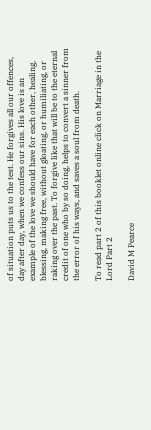of situation puts us to the test. He forgives all our offences, day after day, when we confess our sins. His love is an example of the love we should have for each other, healing, blessing, making free, without gloating, or humiliating, or raking over the past. To forgive like that will be to the eternal credit of one who by so doing, helps to convert a sinner from the error of his ways, and saves a soul from death.

To read part 2 of this booklet online click on Marriage in the Lord Part 2

David M Pearce